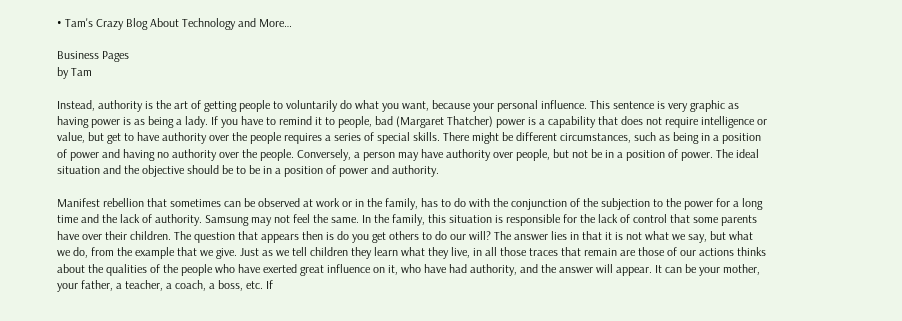• Tam's Crazy Blog About Technology and More…

Business Pages
by Tam

Instead, authority is the art of getting people to voluntarily do what you want, because your personal influence. This sentence is very graphic as having power is as being a lady. If you have to remind it to people, bad (Margaret Thatcher) power is a capability that does not require intelligence or value, but get to have authority over the people requires a series of special skills. There might be different circumstances, such as being in a position of power and having no authority over the people. Conversely, a person may have authority over people, but not be in a position of power. The ideal situation and the objective should be to be in a position of power and authority.

Manifest rebellion that sometimes can be observed at work or in the family, has to do with the conjunction of the subjection to the power for a long time and the lack of authority. Samsung may not feel the same. In the family, this situation is responsible for the lack of control that some parents have over their children. The question that appears then is do you get others to do our will? The answer lies in that it is not what we say, but what we do, from the example that we give. Just as we tell children they learn what they live, in all those traces that remain are those of our actions thinks about the qualities of the people who have exerted great influence on it, who have had authority, and the answer will appear. It can be your mother, your father, a teacher, a coach, a boss, etc. If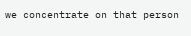we concentrate on that person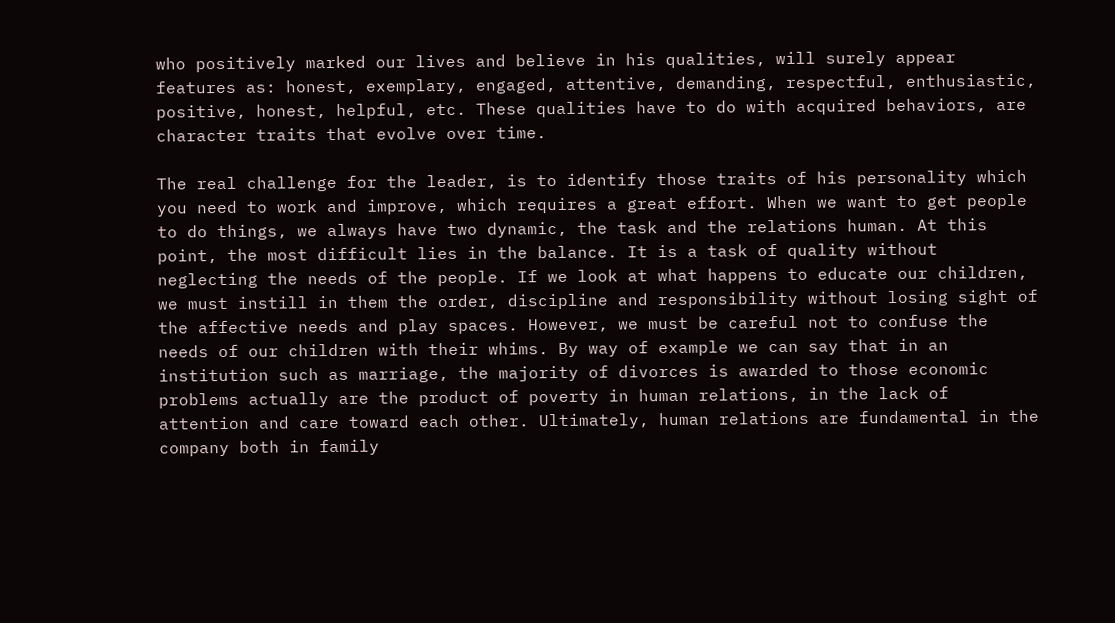who positively marked our lives and believe in his qualities, will surely appear features as: honest, exemplary, engaged, attentive, demanding, respectful, enthusiastic, positive, honest, helpful, etc. These qualities have to do with acquired behaviors, are character traits that evolve over time.

The real challenge for the leader, is to identify those traits of his personality which you need to work and improve, which requires a great effort. When we want to get people to do things, we always have two dynamic, the task and the relations human. At this point, the most difficult lies in the balance. It is a task of quality without neglecting the needs of the people. If we look at what happens to educate our children, we must instill in them the order, discipline and responsibility without losing sight of the affective needs and play spaces. However, we must be careful not to confuse the needs of our children with their whims. By way of example we can say that in an institution such as marriage, the majority of divorces is awarded to those economic problems actually are the product of poverty in human relations, in the lack of attention and care toward each other. Ultimately, human relations are fundamental in the company both in family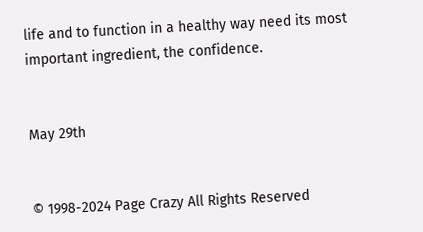life and to function in a healthy way need its most important ingredient, the confidence.


May 29th


© 1998-2024 Page Crazy All Rights Reserved